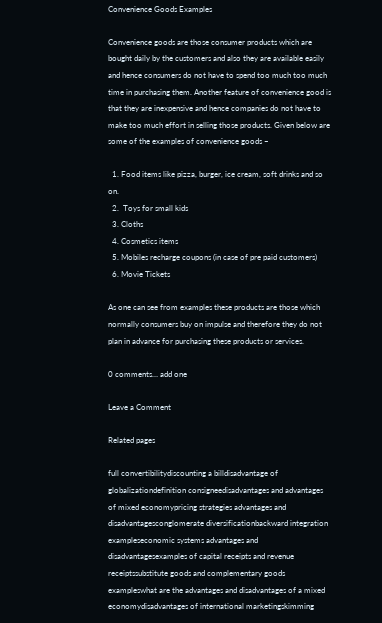Convenience Goods Examples

Convenience goods are those consumer products which are bought daily by the customers and also they are available easily and hence consumers do not have to spend too much too much time in purchasing them. Another feature of convenience good is that they are inexpensive and hence companies do not have to make too much effort in selling those products. Given below are some of the examples of convenience goods –

  1. Food items like pizza, burger, ice cream, soft drinks and so on.
  2.  Toys for small kids
  3. Cloths
  4. Cosmetics items
  5. Mobiles recharge coupons (in case of pre paid customers)
  6. Movie Tickets

As one can see from examples these products are those which normally consumers buy on impulse and therefore they do not plan in advance for purchasing these products or services.

0 comments… add one

Leave a Comment

Related pages

full convertibilitydiscounting a billdisadvantage of globalizationdefinition consigneedisadvantages and advantages of mixed economypricing strategies advantages and disadvantagesconglomerate diversificationbackward integration exampleseconomic systems advantages and disadvantagesexamples of capital receipts and revenue receiptssubstitute goods and complementary goods exampleswhat are the advantages and disadvantages of a mixed economydisadvantages of international marketingskimming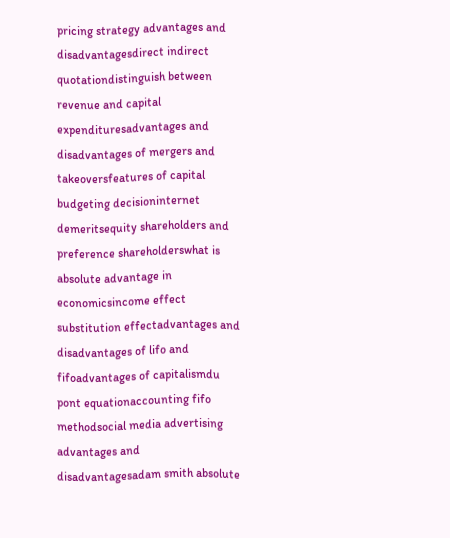pricing strategy advantages and disadvantagesdirect indirect quotationdistinguish between revenue and capital expendituresadvantages and disadvantages of mergers and takeoversfeatures of capital budgeting decisioninternet demeritsequity shareholders and preference shareholderswhat is absolute advantage in economicsincome effect substitution effectadvantages and disadvantages of lifo and fifoadvantages of capitalismdu pont equationaccounting fifo methodsocial media advertising advantages and disadvantagesadam smith absolute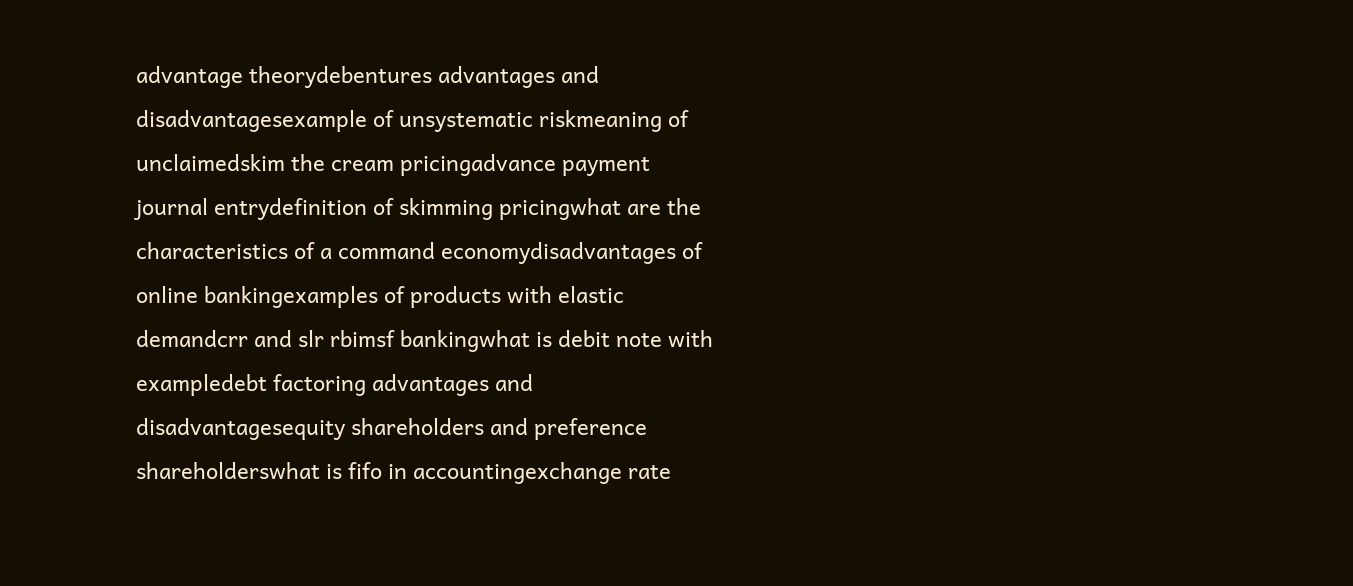advantage theorydebentures advantages and disadvantagesexample of unsystematic riskmeaning of unclaimedskim the cream pricingadvance payment journal entrydefinition of skimming pricingwhat are the characteristics of a command economydisadvantages of online bankingexamples of products with elastic demandcrr and slr rbimsf bankingwhat is debit note with exampledebt factoring advantages and disadvantagesequity shareholders and preference shareholderswhat is fifo in accountingexchange rate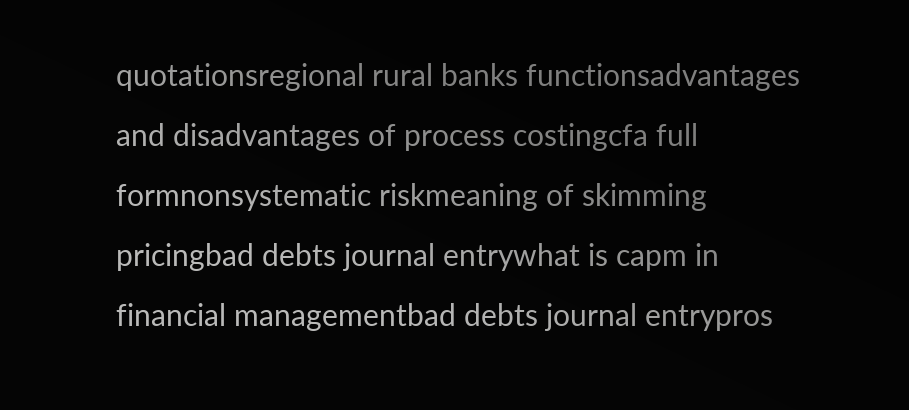quotationsregional rural banks functionsadvantages and disadvantages of process costingcfa full formnonsystematic riskmeaning of skimming pricingbad debts journal entrywhat is capm in financial managementbad debts journal entrypros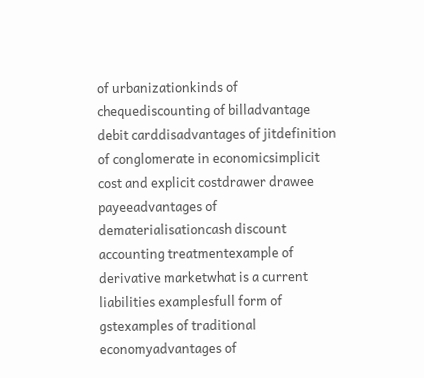of urbanizationkinds of chequediscounting of billadvantage debit carddisadvantages of jitdefinition of conglomerate in economicsimplicit cost and explicit costdrawer drawee payeeadvantages of dematerialisationcash discount accounting treatmentexample of derivative marketwhat is a current liabilities examplesfull form of gstexamples of traditional economyadvantages of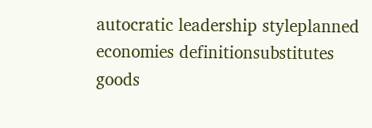autocratic leadership styleplanned economies definitionsubstitutes goods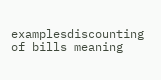examplesdiscounting of bills meaning